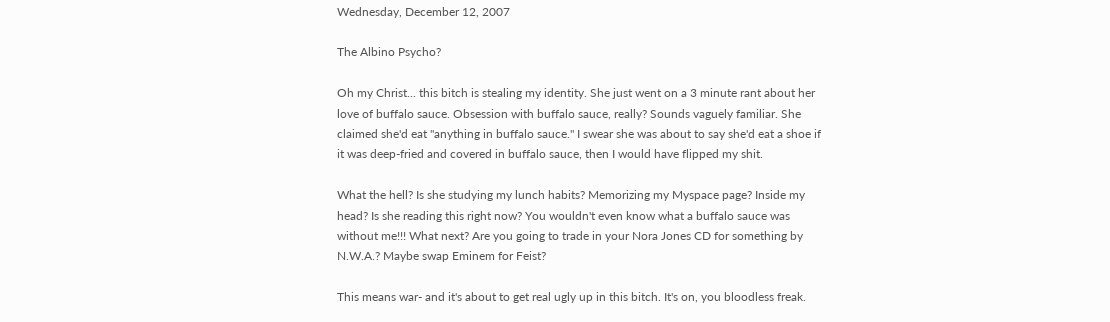Wednesday, December 12, 2007

The Albino Psycho?

Oh my Christ... this bitch is stealing my identity. She just went on a 3 minute rant about her love of buffalo sauce. Obsession with buffalo sauce, really? Sounds vaguely familiar. She claimed she'd eat "anything in buffalo sauce." I swear she was about to say she'd eat a shoe if it was deep-fried and covered in buffalo sauce, then I would have flipped my shit.

What the hell? Is she studying my lunch habits? Memorizing my Myspace page? Inside my head? Is she reading this right now? You wouldn't even know what a buffalo sauce was without me!!! What next? Are you going to trade in your Nora Jones CD for something by N.W.A.? Maybe swap Eminem for Feist?

This means war- and it's about to get real ugly up in this bitch. It's on, you bloodless freak.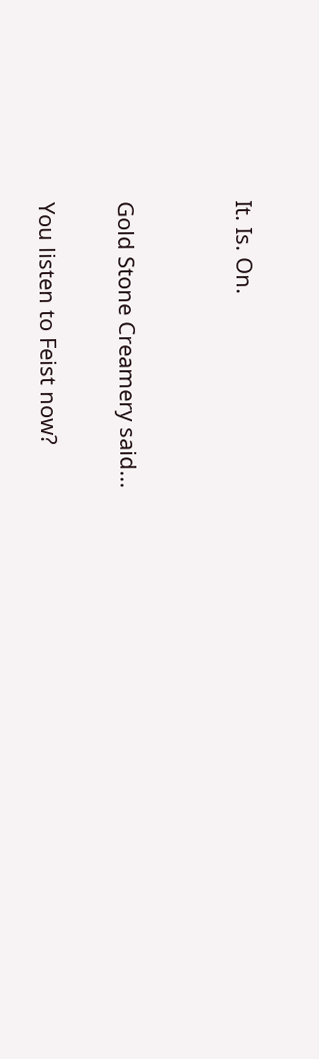It. Is. On.


Gold Stone Creamery said...

You listen to Feist now?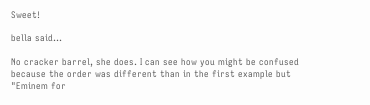Sweet!

bella said...

No cracker barrel, she does. I can see how you might be confused because the order was different than in the first example but "Eminem for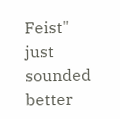Feist" just sounded better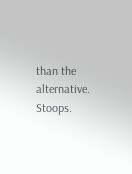than the alternative. Stoops.